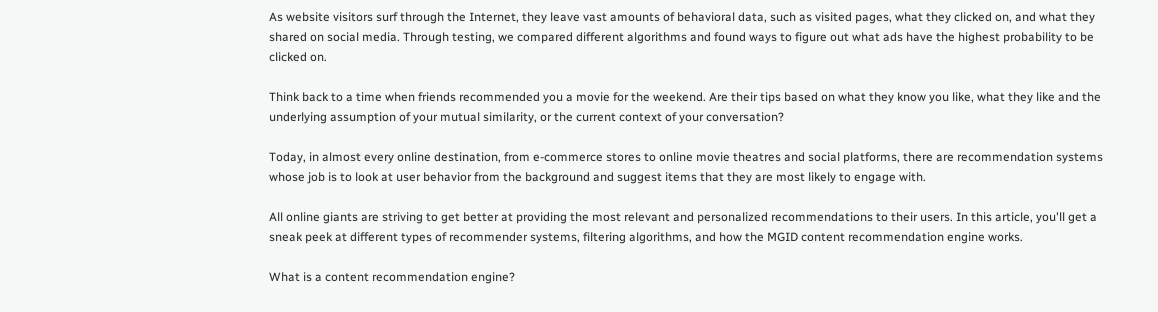As website visitors surf through the Internet, they leave vast amounts of behavioral data, such as visited pages, what they clicked on, and what they shared on social media. Through testing, we compared different algorithms and found ways to figure out what ads have the highest probability to be clicked on.

Think back to a time when friends recommended you a movie for the weekend. Are their tips based on what they know you like, what they like and the underlying assumption of your mutual similarity, or the current context of your conversation?

Today, in almost every online destination, from e-commerce stores to online movie theatres and social platforms, there are recommendation systems whose job is to look at user behavior from the background and suggest items that they are most likely to engage with.

All online giants are striving to get better at providing the most relevant and personalized recommendations to their users. In this article, you'll get a sneak peek at different types of recommender systems, filtering algorithms, and how the MGID content recommendation engine works.

What is a content recommendation engine?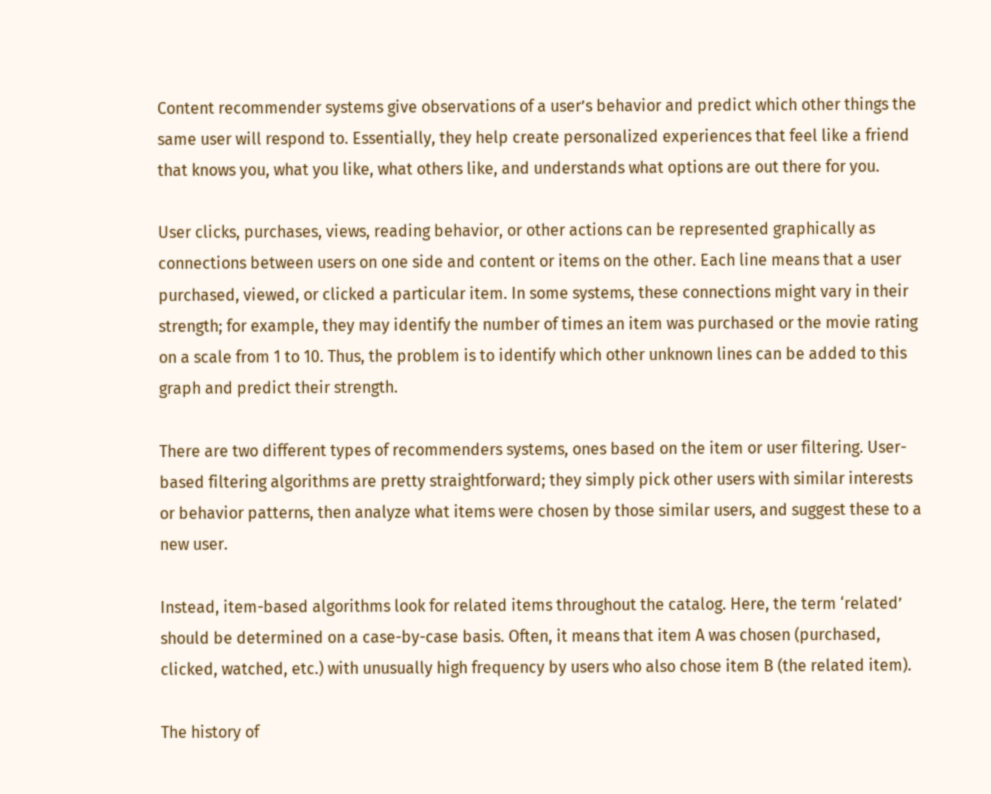Content recommender systems give observations of a user’s behavior and predict which other things the same user will respond to. Essentially, they help create personalized experiences that feel like a friend that knows you, what you like, what others like, and understands what options are out there for you.

User clicks, purchases, views, reading behavior, or other actions can be represented graphically as connections between users on one side and content or items on the other. Each line means that a user purchased, viewed, or clicked a particular item. In some systems, these connections might vary in their strength; for example, they may identify the number of times an item was purchased or the movie rating on a scale from 1 to 10. Thus, the problem is to identify which other unknown lines can be added to this graph and predict their strength.

There are two different types of recommenders systems, ones based on the item or user filtering. User-based filtering algorithms are pretty straightforward; they simply pick other users with similar interests or behavior patterns, then analyze what items were chosen by those similar users, and suggest these to a new user.

Instead, item-based algorithms look for related items throughout the catalog. Here, the term ‘related’ should be determined on a case-by-case basis. Often, it means that item A was chosen (purchased, clicked, watched, etc.) with unusually high frequency by users who also chose item B (the related item).

The history of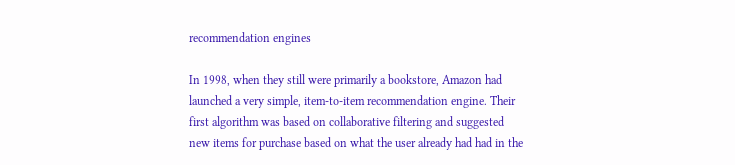recommendation engines

In 1998, when they still were primarily a bookstore, Amazon had launched a very simple, item-to-item recommendation engine. Their first algorithm was based on collaborative filtering and suggested new items for purchase based on what the user already had had in the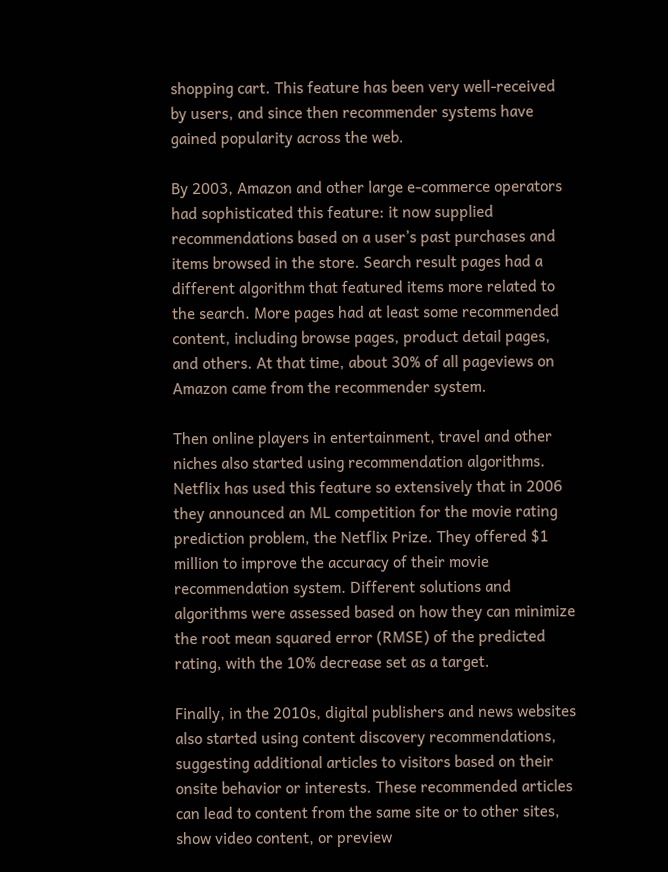shopping cart. This feature has been very well-received by users, and since then recommender systems have gained popularity across the web.

By 2003, Amazon and other large e-commerce operators had sophisticated this feature: it now supplied recommendations based on a user’s past purchases and items browsed in the store. Search result pages had a different algorithm that featured items more related to the search. More pages had at least some recommended content, including browse pages, product detail pages, and others. At that time, about 30% of all pageviews on Amazon came from the recommender system.

Then online players in entertainment, travel and other niches also started using recommendation algorithms. Netflix has used this feature so extensively that in 2006 they announced an ML competition for the movie rating prediction problem, the Netflix Prize. They offered $1 million to improve the accuracy of their movie recommendation system. Different solutions and algorithms were assessed based on how they can minimize the root mean squared error (RMSE) of the predicted rating, with the 10% decrease set as a target.

Finally, in the 2010s, digital publishers and news websites also started using content discovery recommendations, suggesting additional articles to visitors based on their onsite behavior or interests. These recommended articles can lead to content from the same site or to other sites, show video content, or preview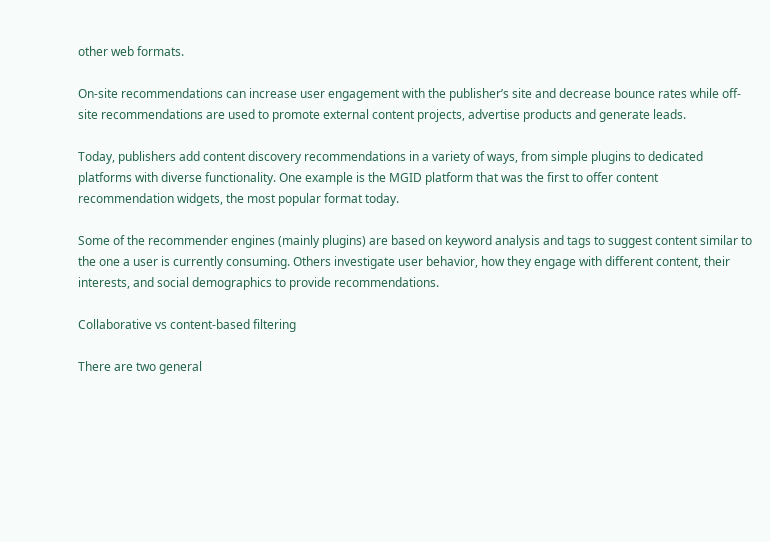other web formats.

On-site recommendations can increase user engagement with the publisher’s site and decrease bounce rates while off-site recommendations are used to promote external content projects, advertise products and generate leads.

Today, publishers add content discovery recommendations in a variety of ways, from simple plugins to dedicated platforms with diverse functionality. One example is the MGID platform that was the first to offer content recommendation widgets, the most popular format today.

Some of the recommender engines (mainly plugins) are based on keyword analysis and tags to suggest content similar to the one a user is currently consuming. Others investigate user behavior, how they engage with different content, their interests, and social demographics to provide recommendations.

Collaborative vs content-based filtering

There are two general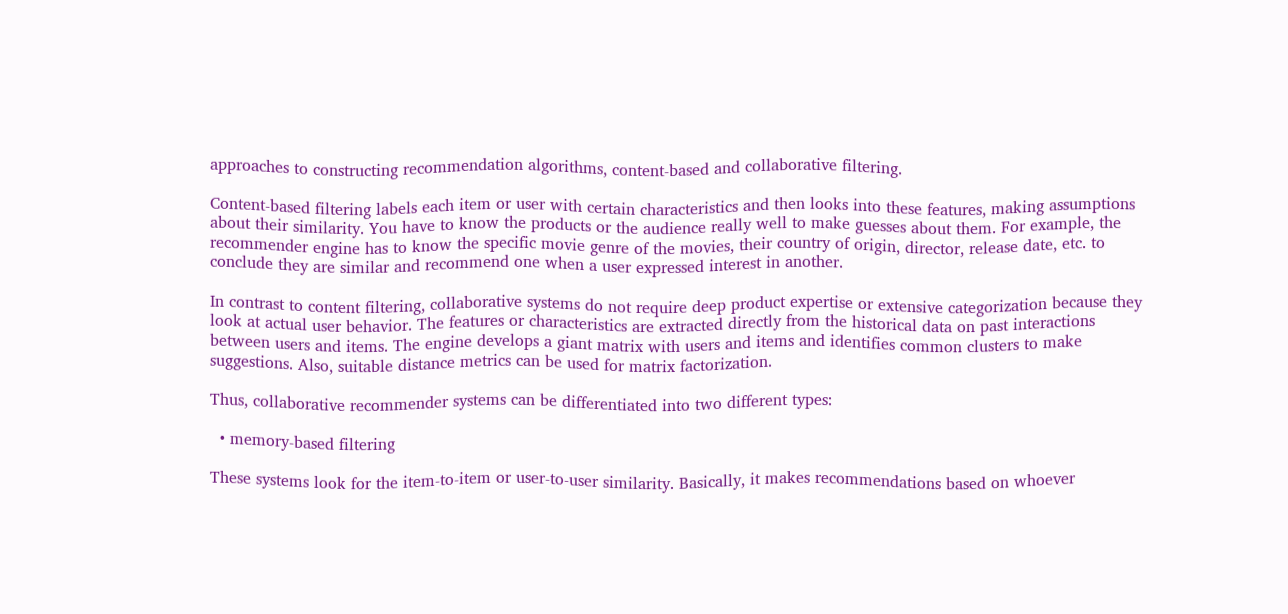approaches to constructing recommendation algorithms, content-based and collaborative filtering.

Content-based filtering labels each item or user with certain characteristics and then looks into these features, making assumptions about their similarity. You have to know the products or the audience really well to make guesses about them. For example, the recommender engine has to know the specific movie genre of the movies, their country of origin, director, release date, etc. to conclude they are similar and recommend one when a user expressed interest in another.

In contrast to content filtering, collaborative systems do not require deep product expertise or extensive categorization because they look at actual user behavior. The features or characteristics are extracted directly from the historical data on past interactions between users and items. The engine develops a giant matrix with users and items and identifies common clusters to make suggestions. Also, suitable distance metrics can be used for matrix factorization.

Thus, collaborative recommender systems can be differentiated into two different types:

  • memory-based filtering

These systems look for the item-to-item or user-to-user similarity. Basically, it makes recommendations based on whoever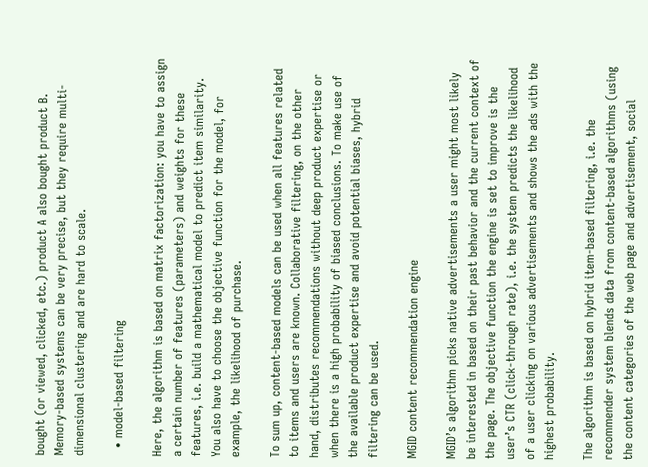bought (or viewed, clicked, etc.) product A also bought product B. Memory-based systems can be very precise, but they require multi-dimensional clustering and are hard to scale.

  • model-based filtering

Here, the algorithm is based on matrix factorization: you have to assign a certain number of features (parameters) and weights for these features, i.e. build a mathematical model to predict item similarity. You also have to choose the objective function for the model, for example, the likelihood of purchase.

To sum up, content-based models can be used when all features related to items and users are known. Collaborative filtering, on the other hand, distributes recommendations without deep product expertise or when there is a high probability of biased conclusions. To make use of the available product expertise and avoid potential biases, hybrid filtering can be used.

MGID content recommendation engine

MGID’s algorithm picks native advertisements a user might most likely be interested in based on their past behavior and the current context of the page. The objective function the engine is set to improve is the user’s CTR (click-through rate), i.e. the system predicts the likelihood of a user clicking on various advertisements and shows the ads with the highest probability.

The algorithm is based on hybrid item-based filtering, i.e. the recommender system blends data from content-based algorithms (using the content categories of the web page and advertisement, social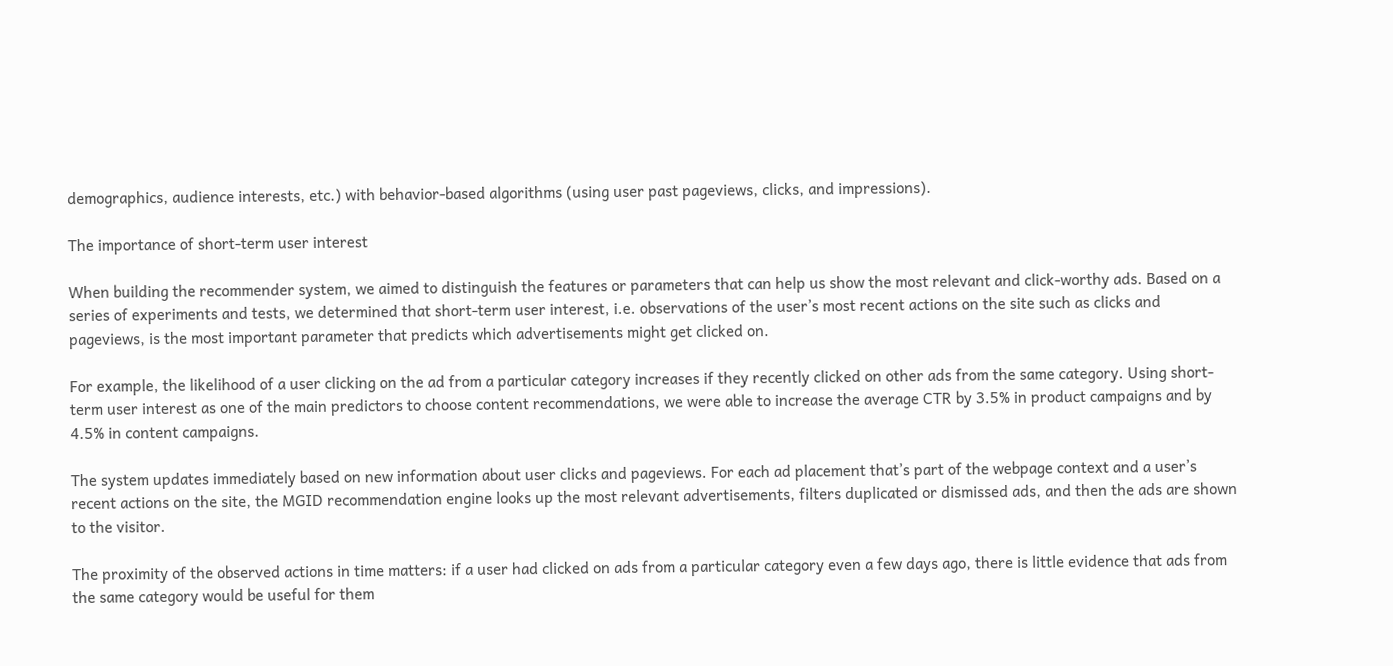demographics, audience interests, etc.) with behavior-based algorithms (using user past pageviews, clicks, and impressions).

The importance of short-term user interest

When building the recommender system, we aimed to distinguish the features or parameters that can help us show the most relevant and click-worthy ads. Based on a series of experiments and tests, we determined that short-term user interest, i.e. observations of the user’s most recent actions on the site such as clicks and pageviews, is the most important parameter that predicts which advertisements might get clicked on.

For example, the likelihood of a user clicking on the ad from a particular category increases if they recently clicked on other ads from the same category. Using short-term user interest as one of the main predictors to choose content recommendations, we were able to increase the average CTR by 3.5% in product campaigns and by 4.5% in content campaigns.

The system updates immediately based on new information about user clicks and pageviews. For each ad placement that’s part of the webpage context and a user’s recent actions on the site, the MGID recommendation engine looks up the most relevant advertisements, filters duplicated or dismissed ads, and then the ads are shown to the visitor.

The proximity of the observed actions in time matters: if a user had clicked on ads from a particular category even a few days ago, there is little evidence that ads from the same category would be useful for them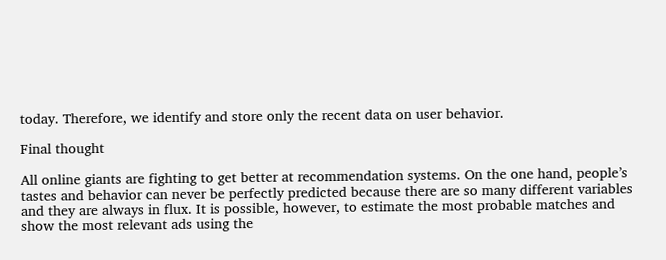today. Therefore, we identify and store only the recent data on user behavior.

Final thought

All online giants are fighting to get better at recommendation systems. On the one hand, people’s tastes and behavior can never be perfectly predicted because there are so many different variables and they are always in flux. It is possible, however, to estimate the most probable matches and show the most relevant ads using the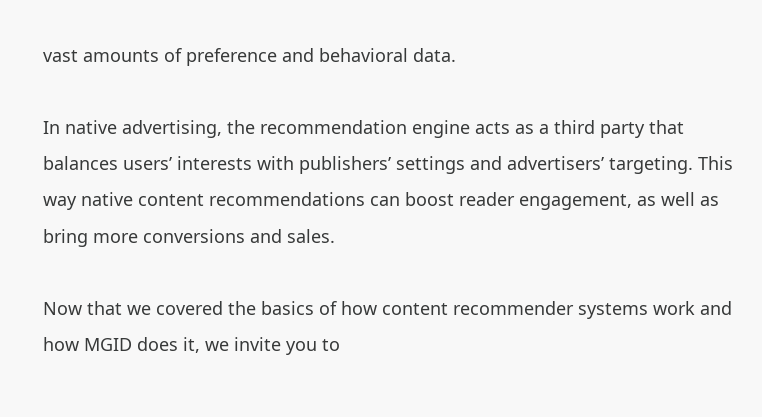vast amounts of preference and behavioral data.

In native advertising, the recommendation engine acts as a third party that balances users’ interests with publishers’ settings and advertisers’ targeting. This way native content recommendations can boost reader engagement, as well as bring more conversions and sales.

Now that we covered the basics of how content recommender systems work and how MGID does it, we invite you to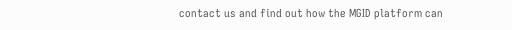contact us and find out how the MGID platform can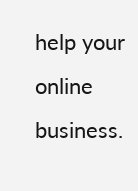help your online business.